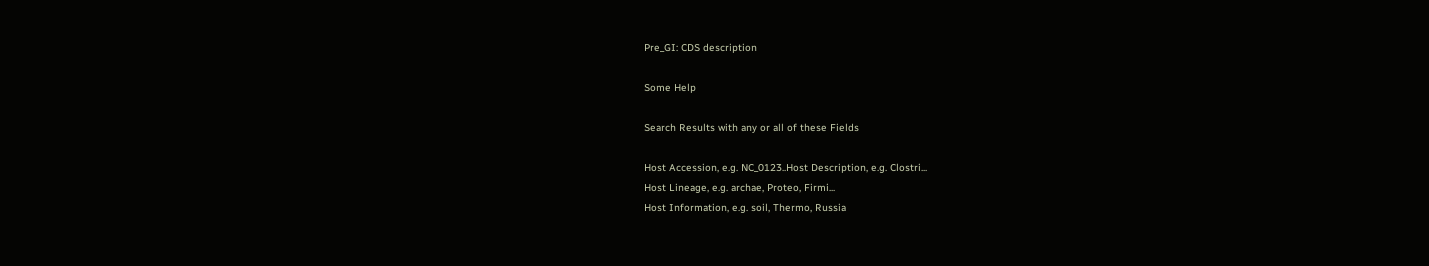Pre_GI: CDS description

Some Help

Search Results with any or all of these Fields

Host Accession, e.g. NC_0123..Host Description, e.g. Clostri...
Host Lineage, e.g. archae, Proteo, Firmi...
Host Information, e.g. soil, Thermo, Russia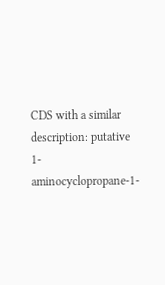CDS with a similar description: putative 1-aminocyclopropane-1-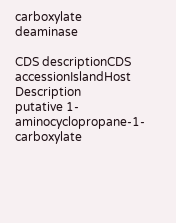carboxylate deaminase

CDS descriptionCDS accessionIslandHost Description
putative 1-aminocyclopropane-1-carboxylate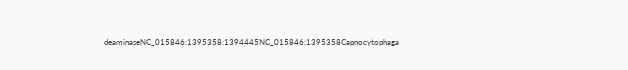deaminaseNC_015846:1395358:1394445NC_015846:1395358Capnocytophaga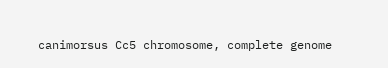canimorsus Cc5 chromosome, complete genome